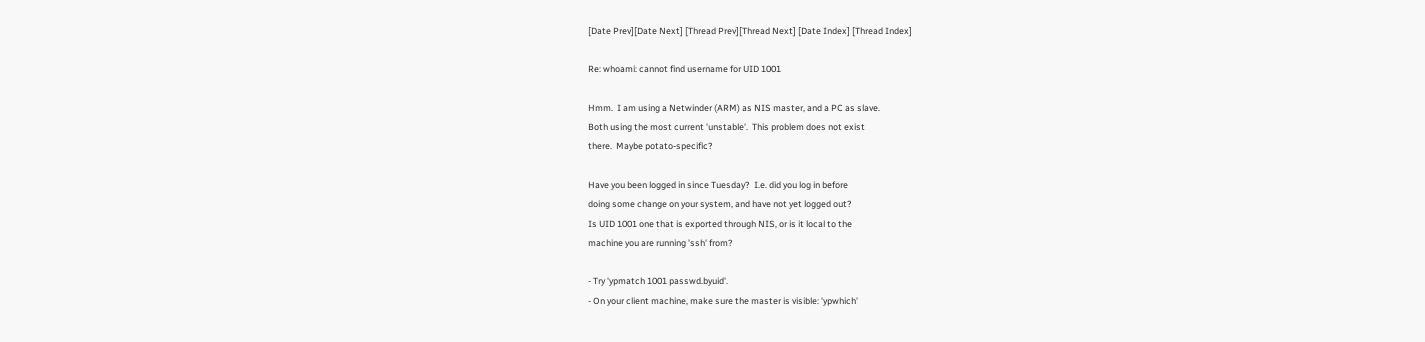[Date Prev][Date Next] [Thread Prev][Thread Next] [Date Index] [Thread Index]

Re: whoami: cannot find username for UID 1001

Hmm.  I am using a Netwinder (ARM) as NIS master, and a PC as slave.
Both using the most current 'unstable'.  This problem does not exist
there.  Maybe potato-specific?

Have you been logged in since Tuesday?  I.e. did you log in before
doing some change on your system, and have not yet logged out?
Is UID 1001 one that is exported through NIS, or is it local to the
machine you are running 'ssh' from?

- Try 'ypmatch 1001 passwd.byuid'.
- On your client machine, make sure the master is visible: 'ypwhich'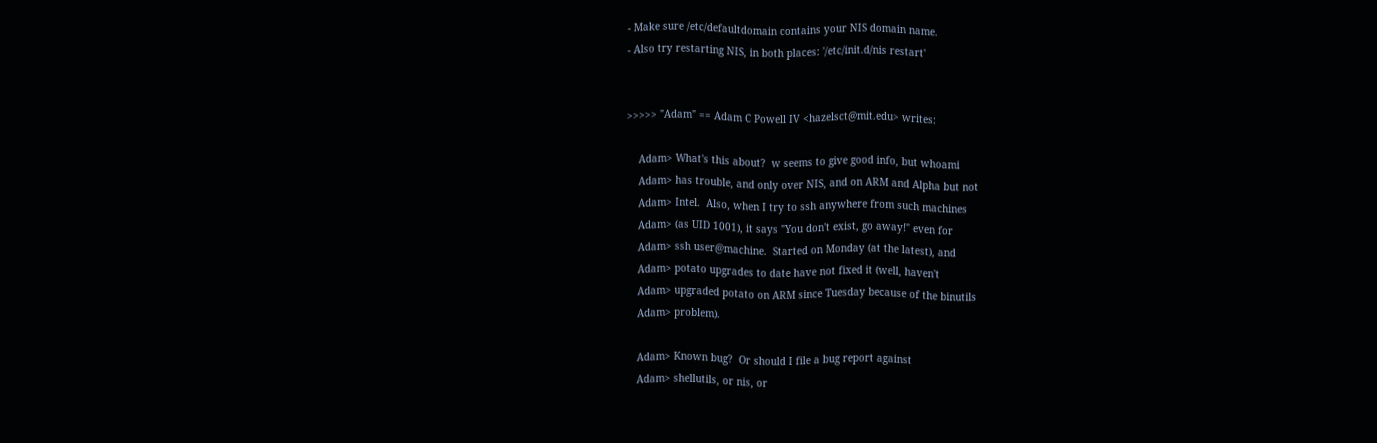- Make sure /etc/defaultdomain contains your NIS domain name.
- Also try restarting NIS, in both places: '/etc/init.d/nis restart'


>>>>> "Adam" == Adam C Powell IV <hazelsct@mit.edu> writes:

    Adam> What's this about?  w seems to give good info, but whoami
    Adam> has trouble, and only over NIS, and on ARM and Alpha but not
    Adam> Intel.  Also, when I try to ssh anywhere from such machines
    Adam> (as UID 1001), it says "You don't exist, go away!" even for
    Adam> ssh user@machine.  Started on Monday (at the latest), and
    Adam> potato upgrades to date have not fixed it (well, haven't
    Adam> upgraded potato on ARM since Tuesday because of the binutils
    Adam> problem).

    Adam> Known bug?  Or should I file a bug report against
    Adam> shellutils, or nis, or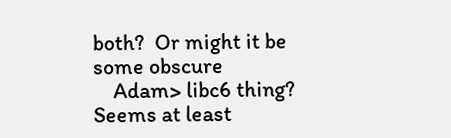both?  Or might it be some obscure
    Adam> libc6 thing?  Seems at least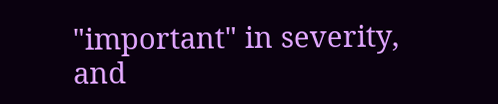"important" in severity, and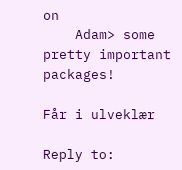on
    Adam> some pretty important packages!

Får i ulveklær

Reply to: